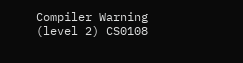Compiler Warning (level 2) CS0108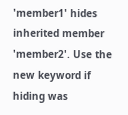'member1' hides inherited member 'member2'. Use the new keyword if hiding was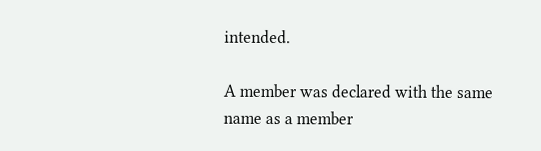intended.

A member was declared with the same name as a member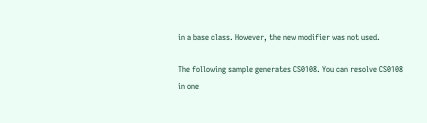in a base class. However, the new modifier was not used.

The following sample generates CS0108. You can resolve CS0108 in one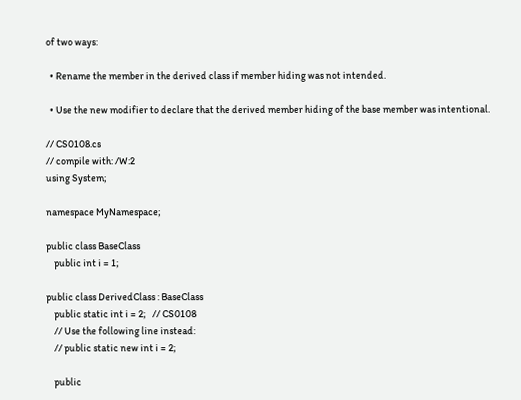of two ways:

  • Rename the member in the derived class if member hiding was not intended.

  • Use the new modifier to declare that the derived member hiding of the base member was intentional.

// CS0108.cs
// compile with: /W:2
using System;

namespace MyNamespace;

public class BaseClass
    public int i = 1;

public class DerivedClass : BaseClass
    public static int i = 2;   // CS0108
    // Use the following line instead:
    // public static new int i = 2;

    public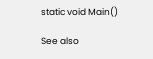static void Main()

See also